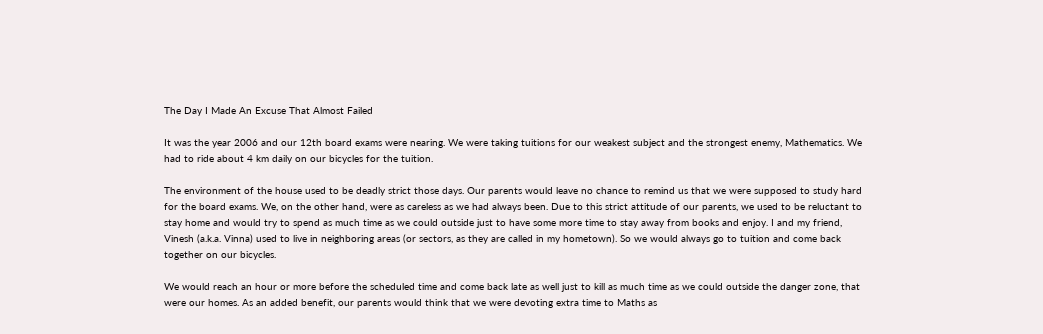The Day I Made An Excuse That Almost Failed

It was the year 2006 and our 12th board exams were nearing. We were taking tuitions for our weakest subject and the strongest enemy, Mathematics. We had to ride about 4 km daily on our bicycles for the tuition.

The environment of the house used to be deadly strict those days. Our parents would leave no chance to remind us that we were supposed to study hard for the board exams. We, on the other hand, were as careless as we had always been. Due to this strict attitude of our parents, we used to be reluctant to stay home and would try to spend as much time as we could outside just to have some more time to stay away from books and enjoy. I and my friend, Vinesh (a.k.a. Vinna) used to live in neighboring areas (or sectors, as they are called in my hometown). So we would always go to tuition and come back together on our bicycles.

We would reach an hour or more before the scheduled time and come back late as well just to kill as much time as we could outside the danger zone, that were our homes. As an added benefit, our parents would think that we were devoting extra time to Maths as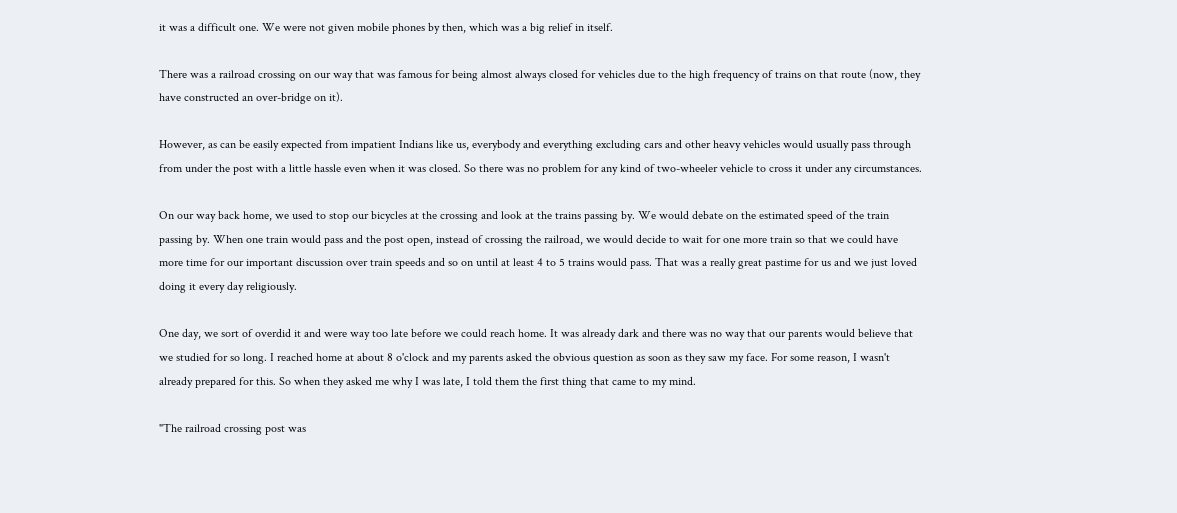it was a difficult one. We were not given mobile phones by then, which was a big relief in itself.

There was a railroad crossing on our way that was famous for being almost always closed for vehicles due to the high frequency of trains on that route (now, they have constructed an over-bridge on it).

However, as can be easily expected from impatient Indians like us, everybody and everything excluding cars and other heavy vehicles would usually pass through from under the post with a little hassle even when it was closed. So there was no problem for any kind of two-wheeler vehicle to cross it under any circumstances.

On our way back home, we used to stop our bicycles at the crossing and look at the trains passing by. We would debate on the estimated speed of the train passing by. When one train would pass and the post open, instead of crossing the railroad, we would decide to wait for one more train so that we could have more time for our important discussion over train speeds and so on until at least 4 to 5 trains would pass. That was a really great pastime for us and we just loved doing it every day religiously.

One day, we sort of overdid it and were way too late before we could reach home. It was already dark and there was no way that our parents would believe that we studied for so long. I reached home at about 8 o'clock and my parents asked the obvious question as soon as they saw my face. For some reason, I wasn't already prepared for this. So when they asked me why I was late, I told them the first thing that came to my mind.

"The railroad crossing post was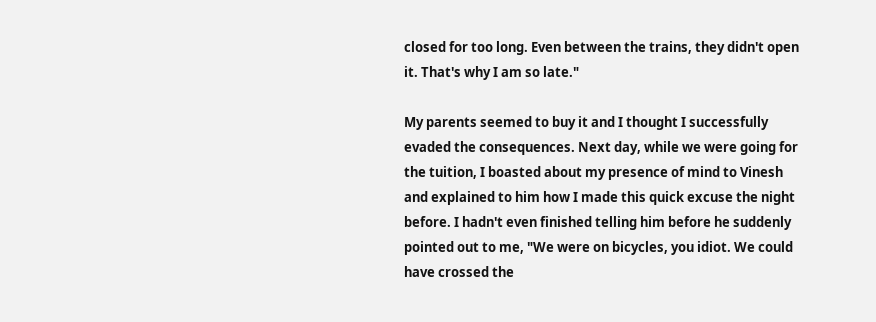closed for too long. Even between the trains, they didn't open it. That's why I am so late."

My parents seemed to buy it and I thought I successfully evaded the consequences. Next day, while we were going for the tuition, I boasted about my presence of mind to Vinesh and explained to him how I made this quick excuse the night before. I hadn't even finished telling him before he suddenly pointed out to me, "We were on bicycles, you idiot. We could have crossed the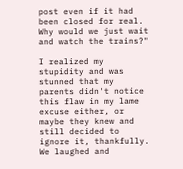post even if it had been closed for real. Why would we just wait and watch the trains?"

I realized my stupidity and was stunned that my parents didn't notice this flaw in my lame excuse either, or maybe they knew and still decided to ignore it, thankfully. We laughed and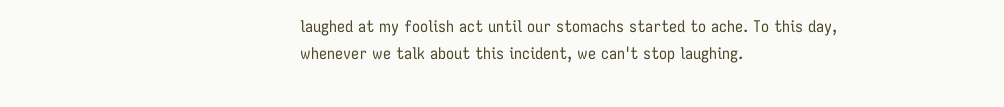laughed at my foolish act until our stomachs started to ache. To this day, whenever we talk about this incident, we can't stop laughing.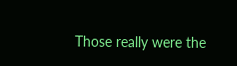Those really were the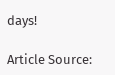days!

Article Source: